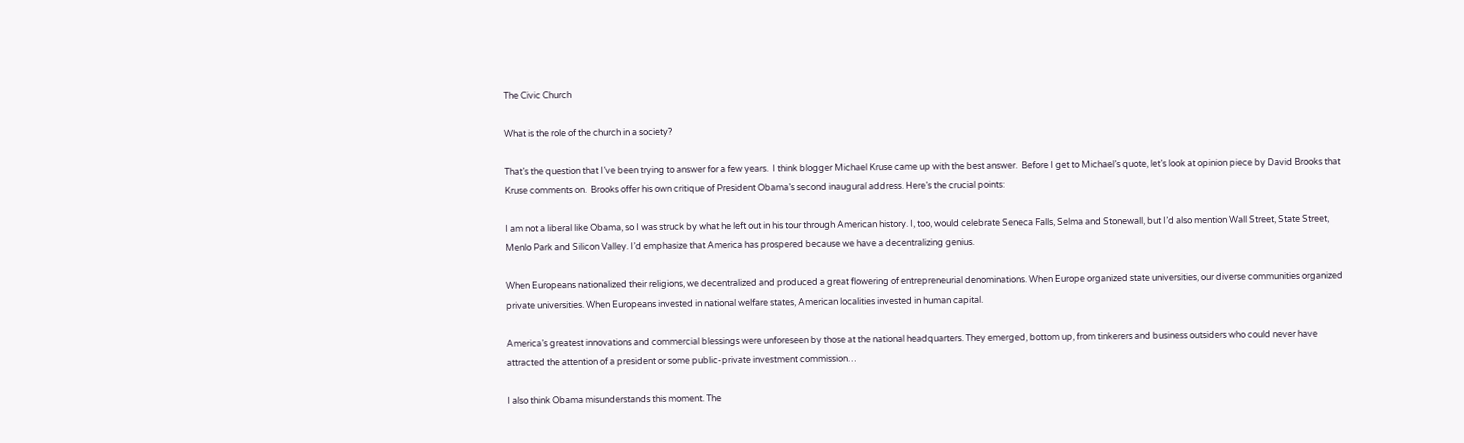The Civic Church

What is the role of the church in a society?

That’s the question that I’ve been trying to answer for a few years.  I think blogger Michael Kruse came up with the best answer.  Before I get to Michael’s quote, let’s look at opinion piece by David Brooks that Kruse comments on.  Brooks offer his own critique of President Obama’s second inaugural address. Here’s the crucial points:

I am not a liberal like Obama, so I was struck by what he left out in his tour through American history. I, too, would celebrate Seneca Falls, Selma and Stonewall, but I’d also mention Wall Street, State Street, Menlo Park and Silicon Valley. I’d emphasize that America has prospered because we have a decentralizing genius.

When Europeans nationalized their religions, we decentralized and produced a great flowering of entrepreneurial denominations. When Europe organized state universities, our diverse communities organized private universities. When Europeans invested in national welfare states, American localities invested in human capital.

America’s greatest innovations and commercial blessings were unforeseen by those at the national headquarters. They emerged, bottom up, from tinkerers and business outsiders who could never have attracted the attention of a president or some public-private investment commission…

I also think Obama misunderstands this moment. The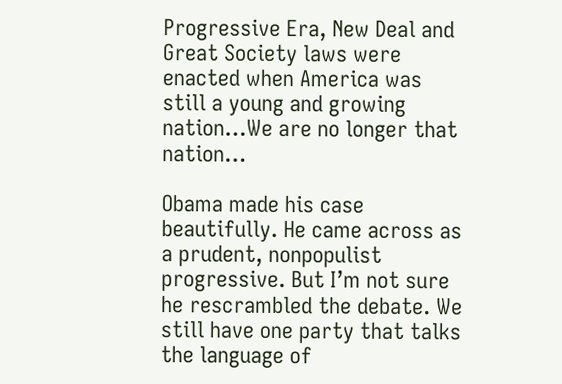Progressive Era, New Deal and Great Society laws were enacted when America was still a young and growing nation…We are no longer that nation…

Obama made his case beautifully. He came across as a prudent, nonpopulist progressive. But I’m not sure he rescrambled the debate. We still have one party that talks the language of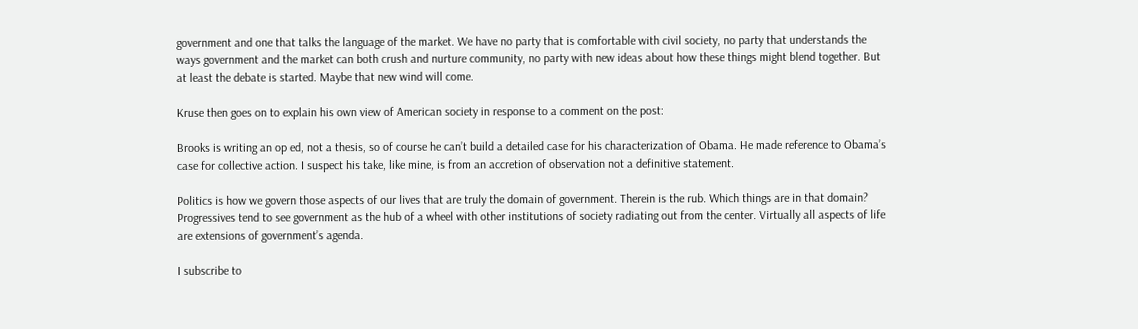government and one that talks the language of the market. We have no party that is comfortable with civil society, no party that understands the ways government and the market can both crush and nurture community, no party with new ideas about how these things might blend together. But at least the debate is started. Maybe that new wind will come.

Kruse then goes on to explain his own view of American society in response to a comment on the post:

Brooks is writing an op ed, not a thesis, so of course he can’t build a detailed case for his characterization of Obama. He made reference to Obama’s case for collective action. I suspect his take, like mine, is from an accretion of observation not a definitive statement.

Politics is how we govern those aspects of our lives that are truly the domain of government. Therein is the rub. Which things are in that domain? Progressives tend to see government as the hub of a wheel with other institutions of society radiating out from the center. Virtually all aspects of life are extensions of government’s agenda.

I subscribe to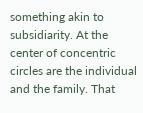something akin to subsidiarity. At the center of concentric circles are the individual and the family. That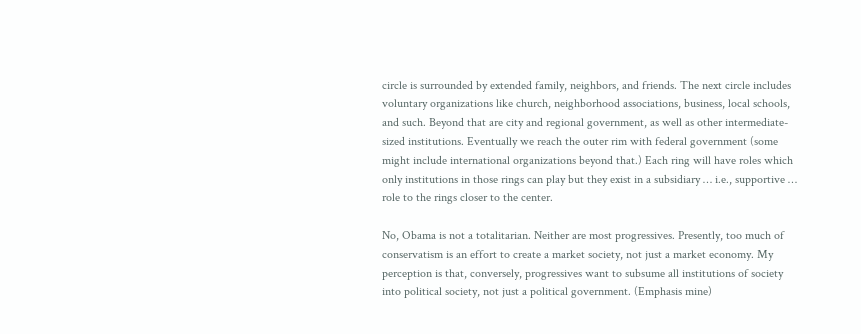circle is surrounded by extended family, neighbors, and friends. The next circle includes voluntary organizations like church, neighborhood associations, business, local schools, and such. Beyond that are city and regional government, as well as other intermediate-sized institutions. Eventually we reach the outer rim with federal government (some might include international organizations beyond that.) Each ring will have roles which only institutions in those rings can play but they exist in a subsidiary … i.e., supportive … role to the rings closer to the center.

No, Obama is not a totalitarian. Neither are most progressives. Presently, too much of conservatism is an effort to create a market society, not just a market economy. My perception is that, conversely, progressives want to subsume all institutions of society into political society, not just a political government. (Emphasis mine)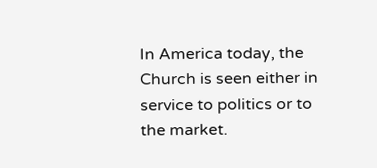In America today, the Church is seen either in service to politics or to the market.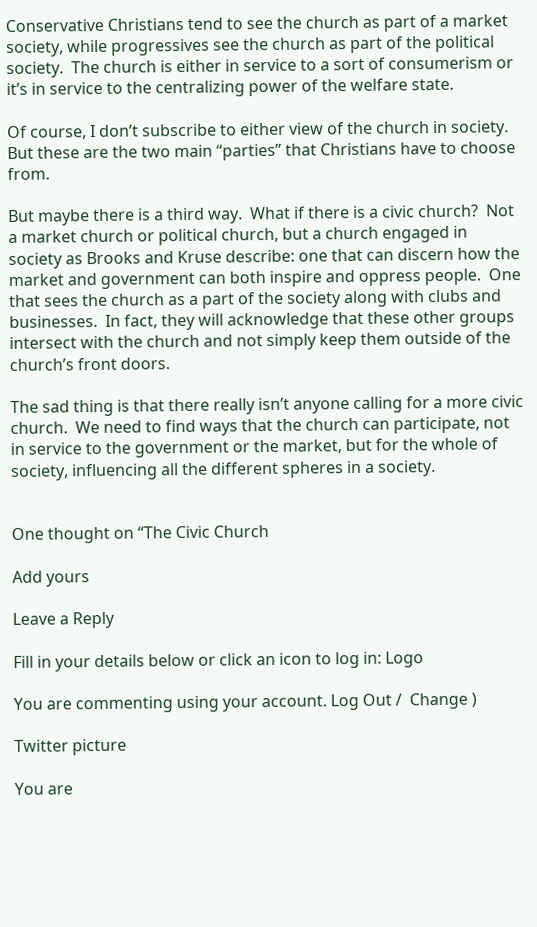Conservative Christians tend to see the church as part of a market society, while progressives see the church as part of the political society.  The church is either in service to a sort of consumerism or it’s in service to the centralizing power of the welfare state.

Of course, I don’t subscribe to either view of the church in society.  But these are the two main “parties” that Christians have to choose from.

But maybe there is a third way.  What if there is a civic church?  Not a market church or political church, but a church engaged in society as Brooks and Kruse describe: one that can discern how the market and government can both inspire and oppress people.  One that sees the church as a part of the society along with clubs and businesses.  In fact, they will acknowledge that these other groups intersect with the church and not simply keep them outside of the church’s front doors.

The sad thing is that there really isn’t anyone calling for a more civic church.  We need to find ways that the church can participate, not in service to the government or the market, but for the whole of society, influencing all the different spheres in a society.


One thought on “The Civic Church

Add yours

Leave a Reply

Fill in your details below or click an icon to log in: Logo

You are commenting using your account. Log Out /  Change )

Twitter picture

You are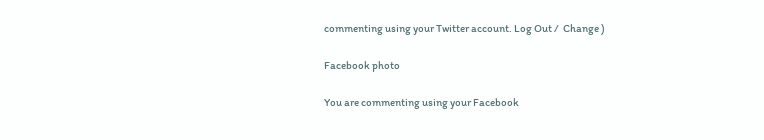commenting using your Twitter account. Log Out /  Change )

Facebook photo

You are commenting using your Facebook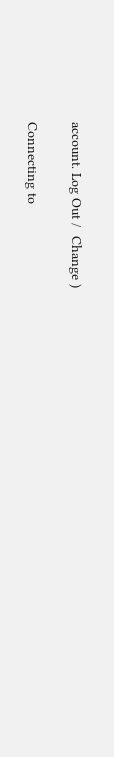account. Log Out /  Change )

Connecting to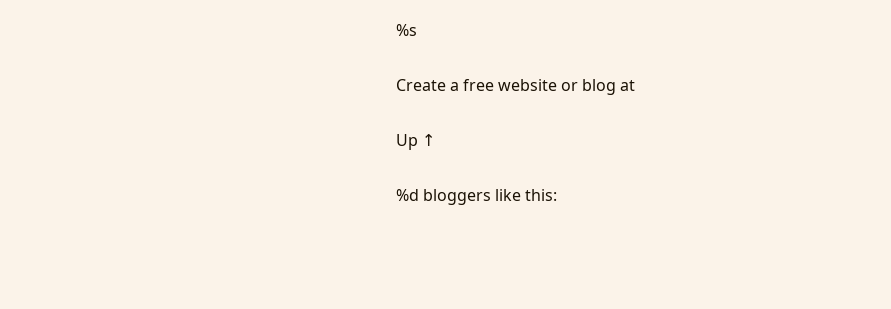%s

Create a free website or blog at

Up ↑

%d bloggers like this: